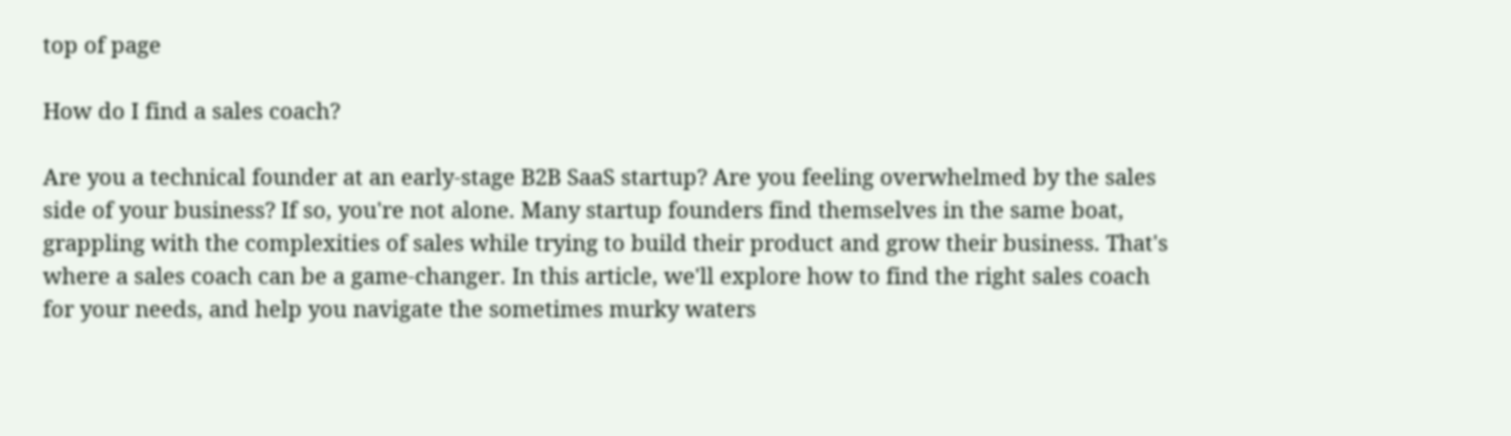top of page

How do I find a sales coach?

Are you a technical founder at an early-stage B2B SaaS startup? Are you feeling overwhelmed by the sales side of your business? If so, you're not alone. Many startup founders find themselves in the same boat, grappling with the complexities of sales while trying to build their product and grow their business. That's where a sales coach can be a game-changer. In this article, we'll explore how to find the right sales coach for your needs, and help you navigate the sometimes murky waters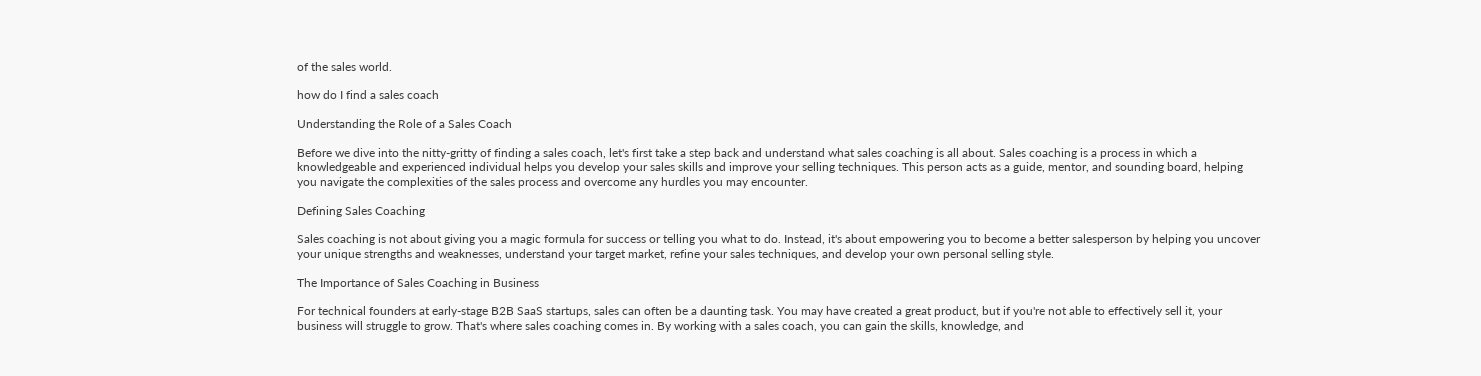of the sales world.

how do I find a sales coach

Understanding the Role of a Sales Coach

Before we dive into the nitty-gritty of finding a sales coach, let's first take a step back and understand what sales coaching is all about. Sales coaching is a process in which a knowledgeable and experienced individual helps you develop your sales skills and improve your selling techniques. This person acts as a guide, mentor, and sounding board, helping you navigate the complexities of the sales process and overcome any hurdles you may encounter.

Defining Sales Coaching

Sales coaching is not about giving you a magic formula for success or telling you what to do. Instead, it's about empowering you to become a better salesperson by helping you uncover your unique strengths and weaknesses, understand your target market, refine your sales techniques, and develop your own personal selling style.

The Importance of Sales Coaching in Business

For technical founders at early-stage B2B SaaS startups, sales can often be a daunting task. You may have created a great product, but if you're not able to effectively sell it, your business will struggle to grow. That's where sales coaching comes in. By working with a sales coach, you can gain the skills, knowledge, and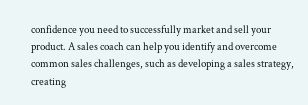confidence you need to successfully market and sell your product. A sales coach can help you identify and overcome common sales challenges, such as developing a sales strategy, creating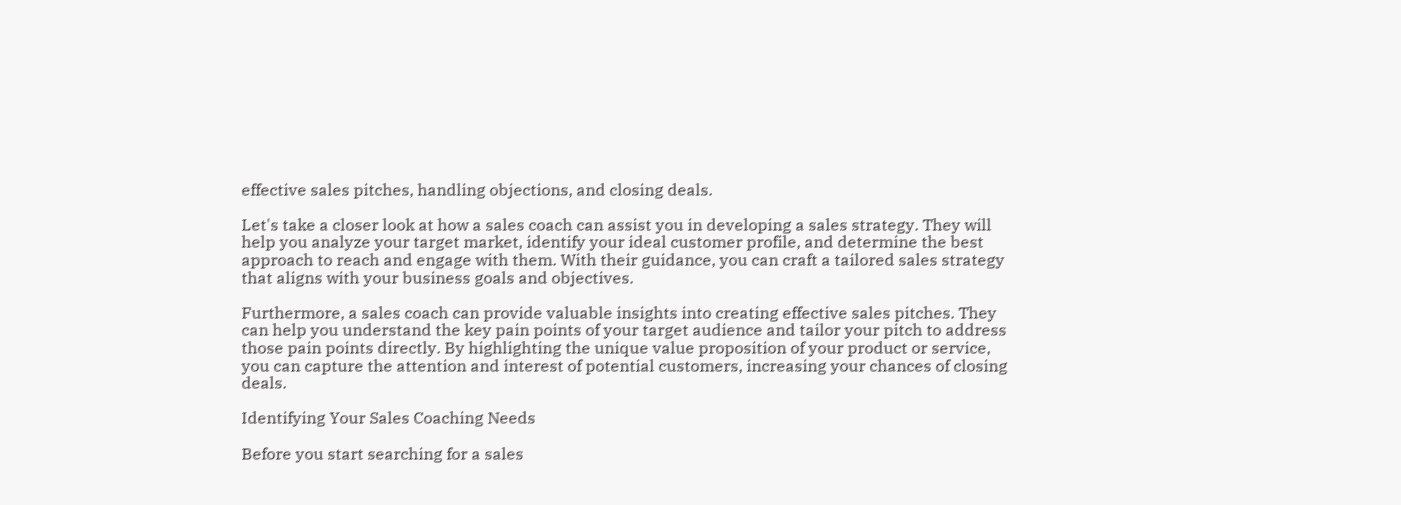effective sales pitches, handling objections, and closing deals.

Let's take a closer look at how a sales coach can assist you in developing a sales strategy. They will help you analyze your target market, identify your ideal customer profile, and determine the best approach to reach and engage with them. With their guidance, you can craft a tailored sales strategy that aligns with your business goals and objectives.

Furthermore, a sales coach can provide valuable insights into creating effective sales pitches. They can help you understand the key pain points of your target audience and tailor your pitch to address those pain points directly. By highlighting the unique value proposition of your product or service, you can capture the attention and interest of potential customers, increasing your chances of closing deals.

Identifying Your Sales Coaching Needs

Before you start searching for a sales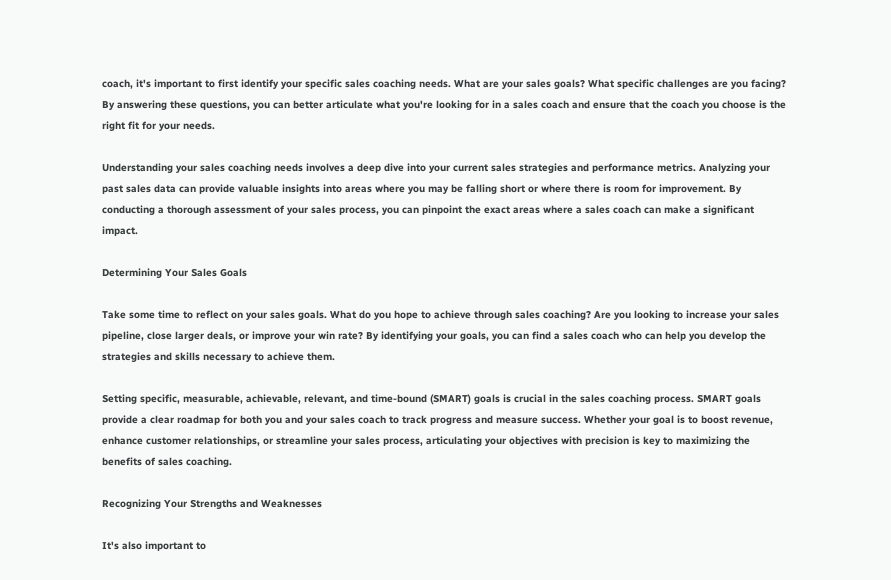coach, it's important to first identify your specific sales coaching needs. What are your sales goals? What specific challenges are you facing? By answering these questions, you can better articulate what you're looking for in a sales coach and ensure that the coach you choose is the right fit for your needs.

Understanding your sales coaching needs involves a deep dive into your current sales strategies and performance metrics. Analyzing your past sales data can provide valuable insights into areas where you may be falling short or where there is room for improvement. By conducting a thorough assessment of your sales process, you can pinpoint the exact areas where a sales coach can make a significant impact.

Determining Your Sales Goals

Take some time to reflect on your sales goals. What do you hope to achieve through sales coaching? Are you looking to increase your sales pipeline, close larger deals, or improve your win rate? By identifying your goals, you can find a sales coach who can help you develop the strategies and skills necessary to achieve them.

Setting specific, measurable, achievable, relevant, and time-bound (SMART) goals is crucial in the sales coaching process. SMART goals provide a clear roadmap for both you and your sales coach to track progress and measure success. Whether your goal is to boost revenue, enhance customer relationships, or streamline your sales process, articulating your objectives with precision is key to maximizing the benefits of sales coaching.

Recognizing Your Strengths and Weaknesses

It's also important to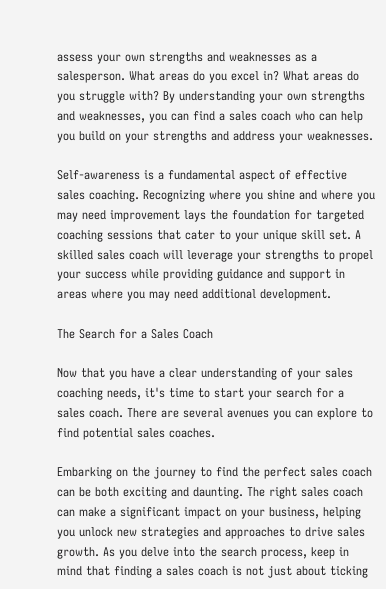assess your own strengths and weaknesses as a salesperson. What areas do you excel in? What areas do you struggle with? By understanding your own strengths and weaknesses, you can find a sales coach who can help you build on your strengths and address your weaknesses.

Self-awareness is a fundamental aspect of effective sales coaching. Recognizing where you shine and where you may need improvement lays the foundation for targeted coaching sessions that cater to your unique skill set. A skilled sales coach will leverage your strengths to propel your success while providing guidance and support in areas where you may need additional development.

The Search for a Sales Coach

Now that you have a clear understanding of your sales coaching needs, it's time to start your search for a sales coach. There are several avenues you can explore to find potential sales coaches.

Embarking on the journey to find the perfect sales coach can be both exciting and daunting. The right sales coach can make a significant impact on your business, helping you unlock new strategies and approaches to drive sales growth. As you delve into the search process, keep in mind that finding a sales coach is not just about ticking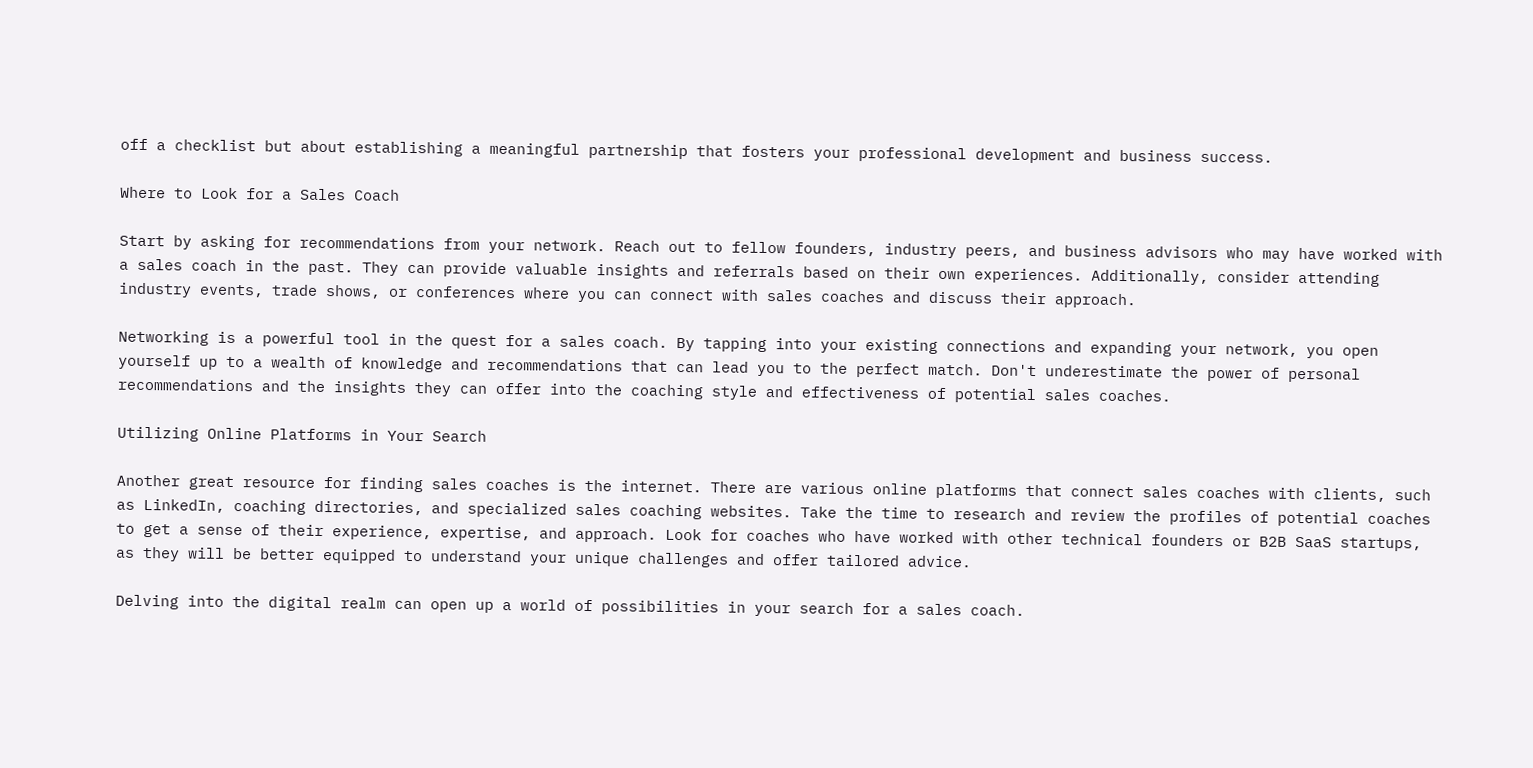off a checklist but about establishing a meaningful partnership that fosters your professional development and business success.

Where to Look for a Sales Coach

Start by asking for recommendations from your network. Reach out to fellow founders, industry peers, and business advisors who may have worked with a sales coach in the past. They can provide valuable insights and referrals based on their own experiences. Additionally, consider attending industry events, trade shows, or conferences where you can connect with sales coaches and discuss their approach.

Networking is a powerful tool in the quest for a sales coach. By tapping into your existing connections and expanding your network, you open yourself up to a wealth of knowledge and recommendations that can lead you to the perfect match. Don't underestimate the power of personal recommendations and the insights they can offer into the coaching style and effectiveness of potential sales coaches.

Utilizing Online Platforms in Your Search

Another great resource for finding sales coaches is the internet. There are various online platforms that connect sales coaches with clients, such as LinkedIn, coaching directories, and specialized sales coaching websites. Take the time to research and review the profiles of potential coaches to get a sense of their experience, expertise, and approach. Look for coaches who have worked with other technical founders or B2B SaaS startups, as they will be better equipped to understand your unique challenges and offer tailored advice.

Delving into the digital realm can open up a world of possibilities in your search for a sales coach.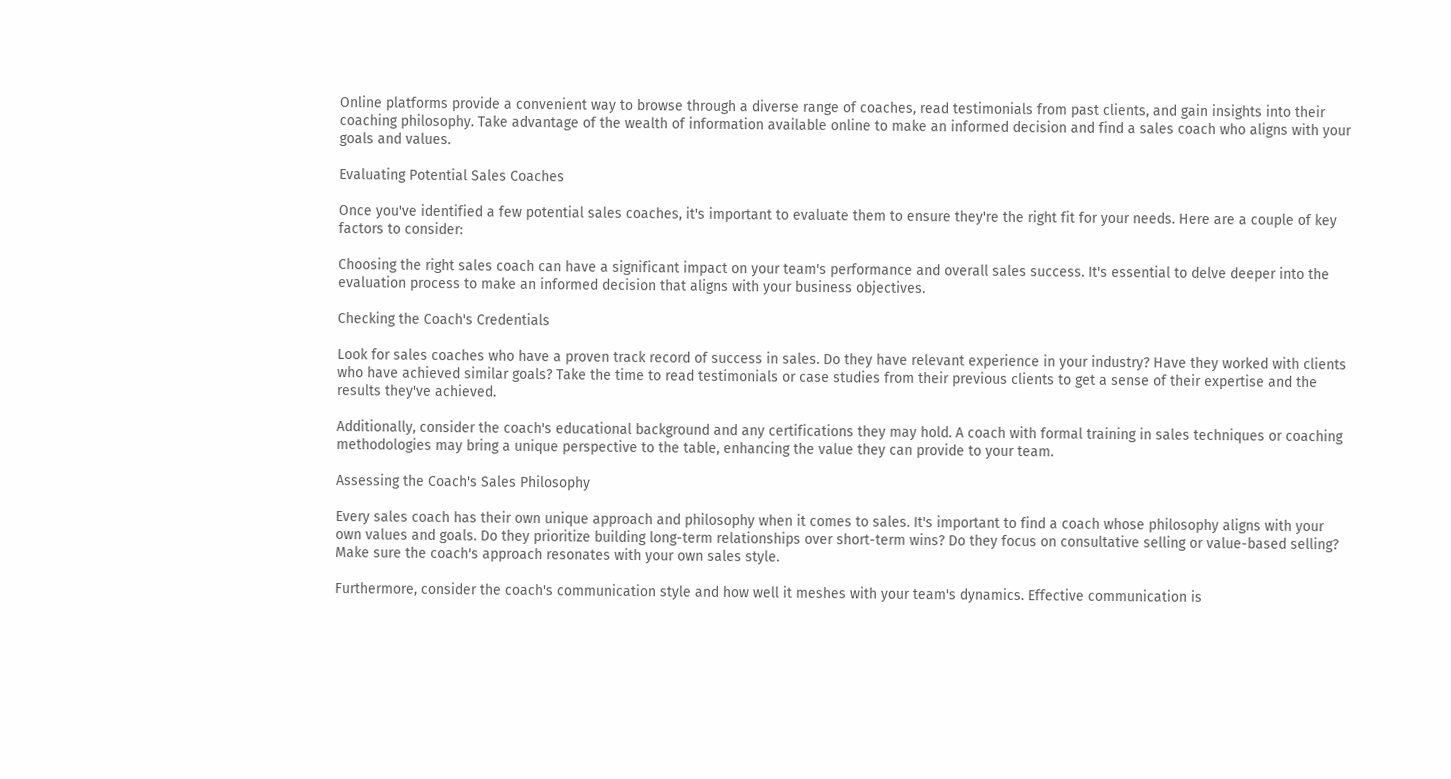Online platforms provide a convenient way to browse through a diverse range of coaches, read testimonials from past clients, and gain insights into their coaching philosophy. Take advantage of the wealth of information available online to make an informed decision and find a sales coach who aligns with your goals and values.

Evaluating Potential Sales Coaches

Once you've identified a few potential sales coaches, it's important to evaluate them to ensure they're the right fit for your needs. Here are a couple of key factors to consider:

Choosing the right sales coach can have a significant impact on your team's performance and overall sales success. It's essential to delve deeper into the evaluation process to make an informed decision that aligns with your business objectives.

Checking the Coach's Credentials

Look for sales coaches who have a proven track record of success in sales. Do they have relevant experience in your industry? Have they worked with clients who have achieved similar goals? Take the time to read testimonials or case studies from their previous clients to get a sense of their expertise and the results they've achieved.

Additionally, consider the coach's educational background and any certifications they may hold. A coach with formal training in sales techniques or coaching methodologies may bring a unique perspective to the table, enhancing the value they can provide to your team.

Assessing the Coach's Sales Philosophy

Every sales coach has their own unique approach and philosophy when it comes to sales. It's important to find a coach whose philosophy aligns with your own values and goals. Do they prioritize building long-term relationships over short-term wins? Do they focus on consultative selling or value-based selling? Make sure the coach's approach resonates with your own sales style.

Furthermore, consider the coach's communication style and how well it meshes with your team's dynamics. Effective communication is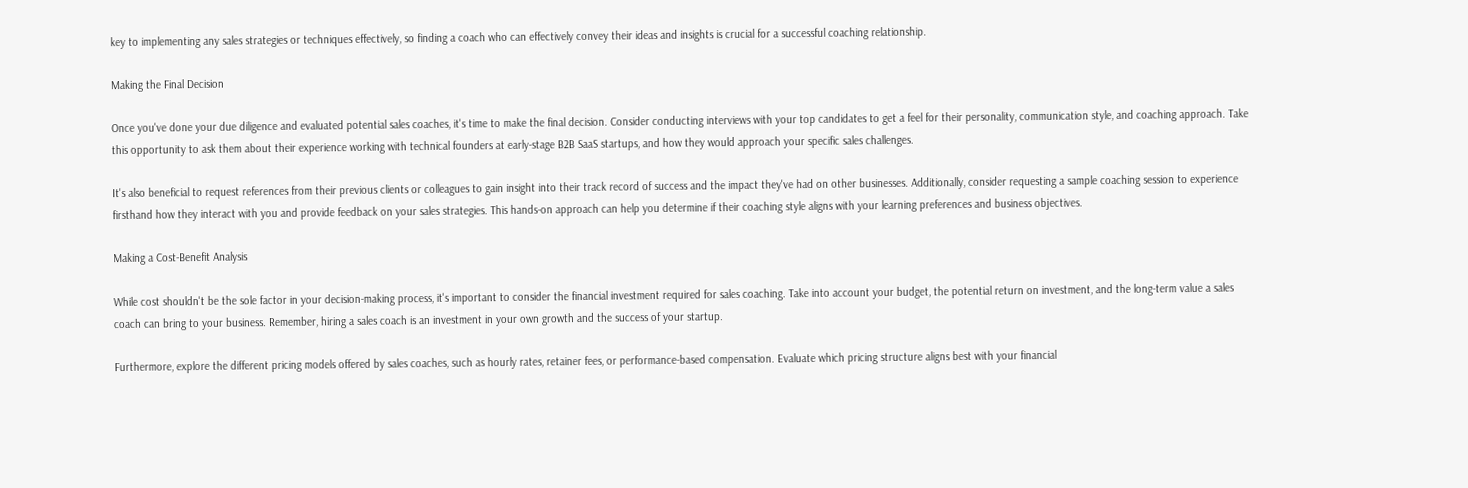key to implementing any sales strategies or techniques effectively, so finding a coach who can effectively convey their ideas and insights is crucial for a successful coaching relationship.

Making the Final Decision

Once you've done your due diligence and evaluated potential sales coaches, it's time to make the final decision. Consider conducting interviews with your top candidates to get a feel for their personality, communication style, and coaching approach. Take this opportunity to ask them about their experience working with technical founders at early-stage B2B SaaS startups, and how they would approach your specific sales challenges.

It's also beneficial to request references from their previous clients or colleagues to gain insight into their track record of success and the impact they've had on other businesses. Additionally, consider requesting a sample coaching session to experience firsthand how they interact with you and provide feedback on your sales strategies. This hands-on approach can help you determine if their coaching style aligns with your learning preferences and business objectives.

Making a Cost-Benefit Analysis

While cost shouldn't be the sole factor in your decision-making process, it's important to consider the financial investment required for sales coaching. Take into account your budget, the potential return on investment, and the long-term value a sales coach can bring to your business. Remember, hiring a sales coach is an investment in your own growth and the success of your startup.

Furthermore, explore the different pricing models offered by sales coaches, such as hourly rates, retainer fees, or performance-based compensation. Evaluate which pricing structure aligns best with your financial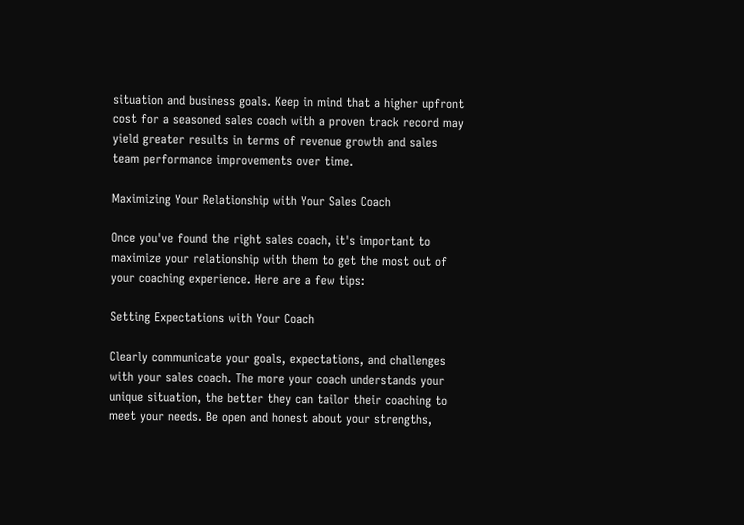situation and business goals. Keep in mind that a higher upfront cost for a seasoned sales coach with a proven track record may yield greater results in terms of revenue growth and sales team performance improvements over time.

Maximizing Your Relationship with Your Sales Coach

Once you've found the right sales coach, it's important to maximize your relationship with them to get the most out of your coaching experience. Here are a few tips:

Setting Expectations with Your Coach

Clearly communicate your goals, expectations, and challenges with your sales coach. The more your coach understands your unique situation, the better they can tailor their coaching to meet your needs. Be open and honest about your strengths,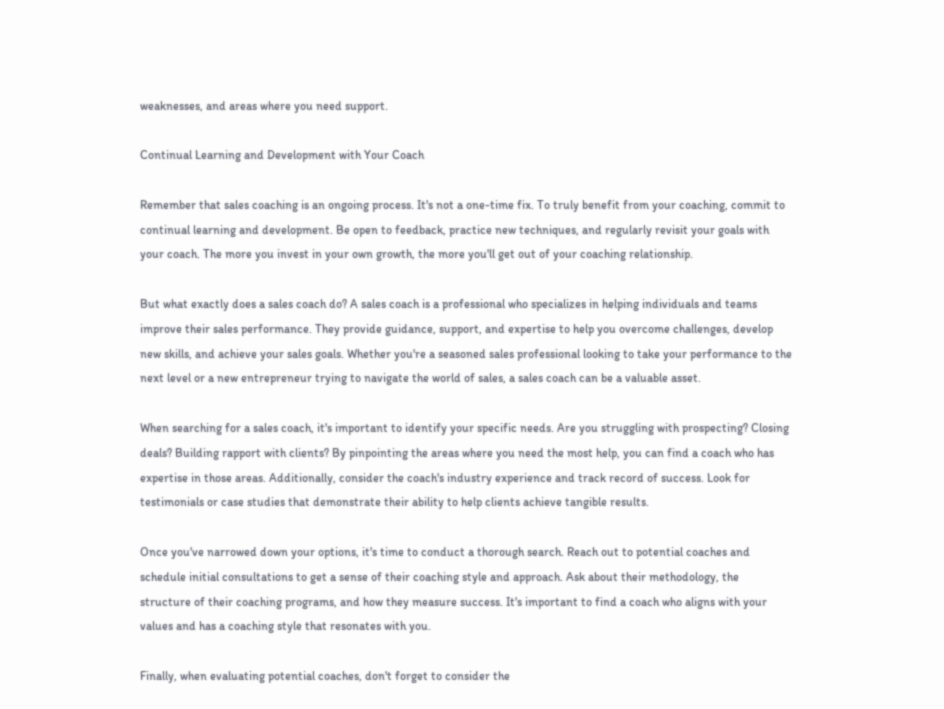weaknesses, and areas where you need support.

Continual Learning and Development with Your Coach

Remember that sales coaching is an ongoing process. It's not a one-time fix. To truly benefit from your coaching, commit to continual learning and development. Be open to feedback, practice new techniques, and regularly revisit your goals with your coach. The more you invest in your own growth, the more you'll get out of your coaching relationship.

But what exactly does a sales coach do? A sales coach is a professional who specializes in helping individuals and teams improve their sales performance. They provide guidance, support, and expertise to help you overcome challenges, develop new skills, and achieve your sales goals. Whether you're a seasoned sales professional looking to take your performance to the next level or a new entrepreneur trying to navigate the world of sales, a sales coach can be a valuable asset.

When searching for a sales coach, it's important to identify your specific needs. Are you struggling with prospecting? Closing deals? Building rapport with clients? By pinpointing the areas where you need the most help, you can find a coach who has expertise in those areas. Additionally, consider the coach's industry experience and track record of success. Look for testimonials or case studies that demonstrate their ability to help clients achieve tangible results.

Once you've narrowed down your options, it's time to conduct a thorough search. Reach out to potential coaches and schedule initial consultations to get a sense of their coaching style and approach. Ask about their methodology, the structure of their coaching programs, and how they measure success. It's important to find a coach who aligns with your values and has a coaching style that resonates with you.

Finally, when evaluating potential coaches, don't forget to consider the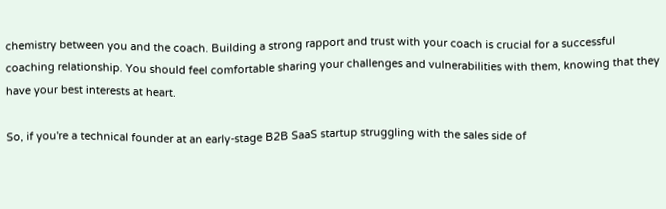chemistry between you and the coach. Building a strong rapport and trust with your coach is crucial for a successful coaching relationship. You should feel comfortable sharing your challenges and vulnerabilities with them, knowing that they have your best interests at heart.

So, if you're a technical founder at an early-stage B2B SaaS startup struggling with the sales side of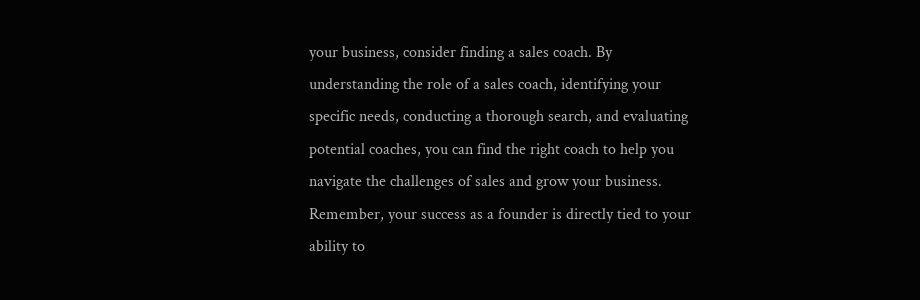your business, consider finding a sales coach. By understanding the role of a sales coach, identifying your specific needs, conducting a thorough search, and evaluating potential coaches, you can find the right coach to help you navigate the challenges of sales and grow your business. Remember, your success as a founder is directly tied to your ability to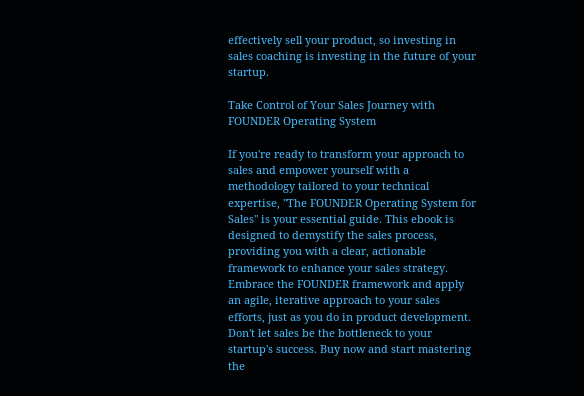effectively sell your product, so investing in sales coaching is investing in the future of your startup.

Take Control of Your Sales Journey with FOUNDER Operating System

If you're ready to transform your approach to sales and empower yourself with a methodology tailored to your technical expertise, "The FOUNDER Operating System for Sales" is your essential guide. This ebook is designed to demystify the sales process, providing you with a clear, actionable framework to enhance your sales strategy. Embrace the FOUNDER framework and apply an agile, iterative approach to your sales efforts, just as you do in product development. Don't let sales be the bottleneck to your startup's success. Buy now and start mastering the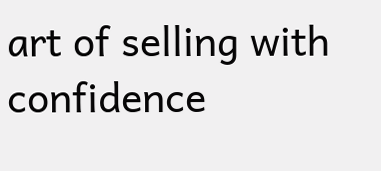art of selling with confidence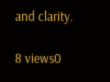and clarity.

8 views0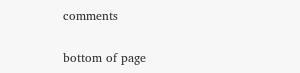comments


bottom of page